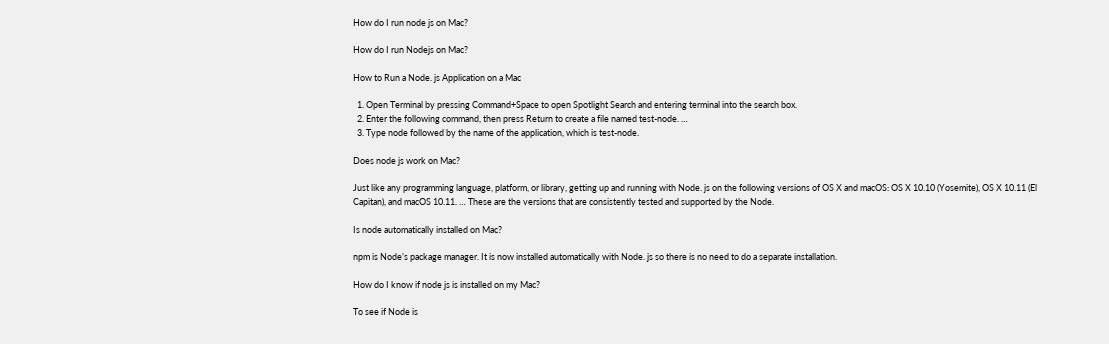How do I run node js on Mac?

How do I run Nodejs on Mac?

How to Run a Node. js Application on a Mac

  1. Open Terminal by pressing Command+Space to open Spotlight Search and entering terminal into the search box.
  2. Enter the following command, then press Return to create a file named test-node. …
  3. Type node followed by the name of the application, which is test-node.

Does node js work on Mac?

Just like any programming language, platform, or library, getting up and running with Node. js on the following versions of OS X and macOS: OS X 10.10 (Yosemite), OS X 10.11 (El Capitan), and macOS 10.11. … These are the versions that are consistently tested and supported by the Node.

Is node automatically installed on Mac?

npm is Node’s package manager. It is now installed automatically with Node. js so there is no need to do a separate installation.

How do I know if node js is installed on my Mac?

To see if Node is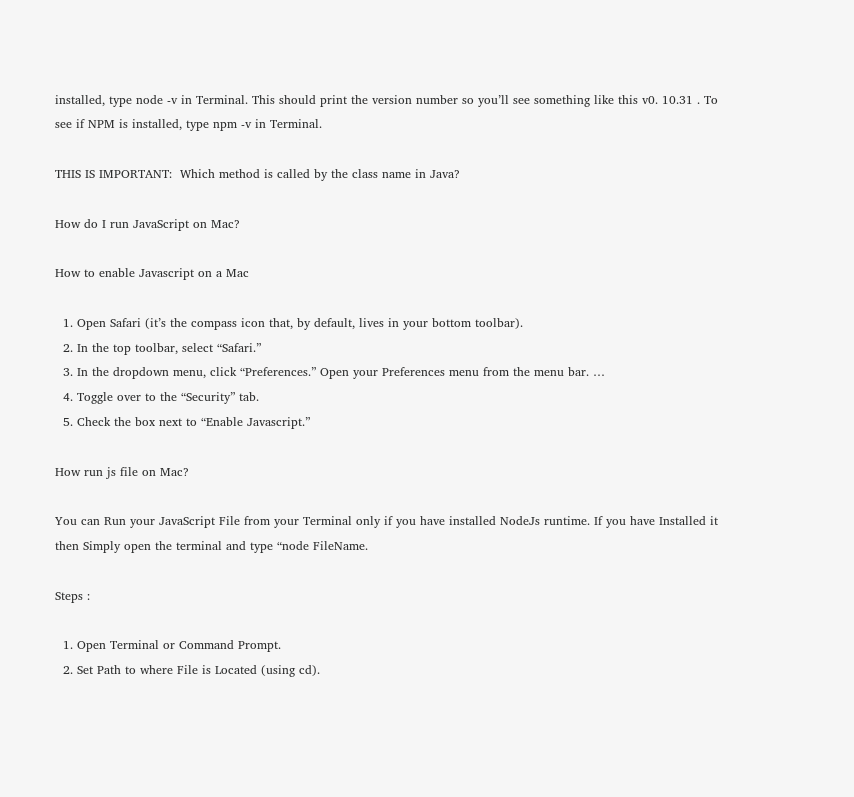installed, type node -v in Terminal. This should print the version number so you’ll see something like this v0. 10.31 . To see if NPM is installed, type npm -v in Terminal.

THIS IS IMPORTANT:  Which method is called by the class name in Java?

How do I run JavaScript on Mac?

How to enable Javascript on a Mac

  1. Open Safari (it’s the compass icon that, by default, lives in your bottom toolbar).
  2. In the top toolbar, select “Safari.”
  3. In the dropdown menu, click “Preferences.” Open your Preferences menu from the menu bar. …
  4. Toggle over to the “Security” tab.
  5. Check the box next to “Enable Javascript.”

How run js file on Mac?

You can Run your JavaScript File from your Terminal only if you have installed NodeJs runtime. If you have Installed it then Simply open the terminal and type “node FileName.

Steps :

  1. Open Terminal or Command Prompt.
  2. Set Path to where File is Located (using cd).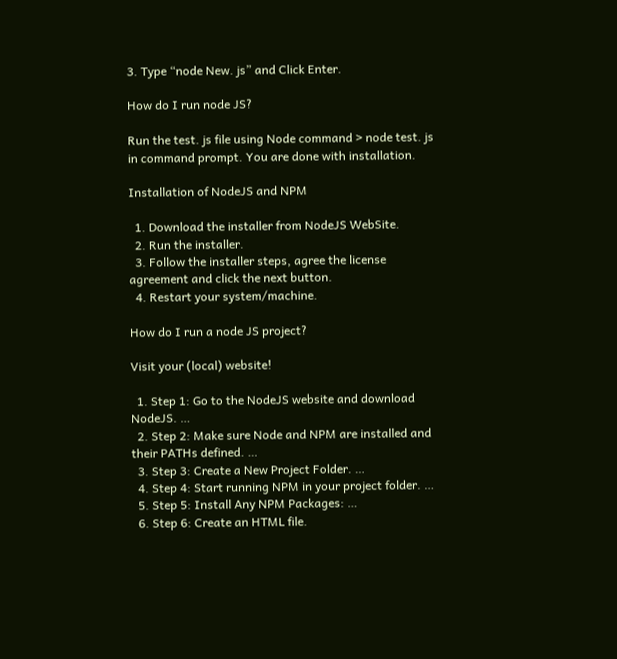3. Type “node New. js” and Click Enter.

How do I run node JS?

Run the test. js file using Node command > node test. js in command prompt. You are done with installation.

Installation of NodeJS and NPM

  1. Download the installer from NodeJS WebSite.
  2. Run the installer.
  3. Follow the installer steps, agree the license agreement and click the next button.
  4. Restart your system/machine.

How do I run a node JS project?

Visit your (local) website!

  1. Step 1: Go to the NodeJS website and download NodeJS. …
  2. Step 2: Make sure Node and NPM are installed and their PATHs defined. …
  3. Step 3: Create a New Project Folder. …
  4. Step 4: Start running NPM in your project folder. …
  5. Step 5: Install Any NPM Packages: …
  6. Step 6: Create an HTML file.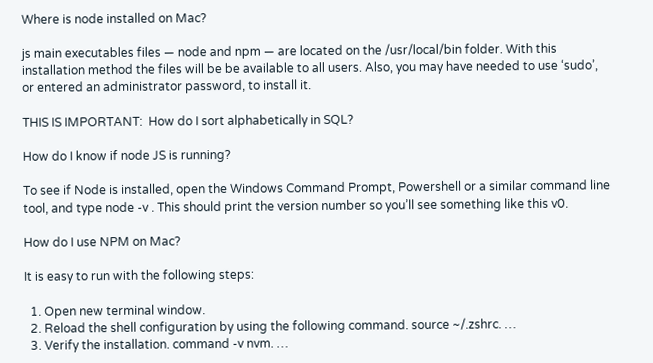Where is node installed on Mac?

js main executables files — node and npm — are located on the /usr/local/bin folder. With this installation method the files will be be available to all users. Also, you may have needed to use ‘sudo’, or entered an administrator password, to install it.

THIS IS IMPORTANT:  How do I sort alphabetically in SQL?

How do I know if node JS is running?

To see if Node is installed, open the Windows Command Prompt, Powershell or a similar command line tool, and type node -v . This should print the version number so you’ll see something like this v0.

How do I use NPM on Mac?

It is easy to run with the following steps:

  1. Open new terminal window.
  2. Reload the shell configuration by using the following command. source ~/.zshrc. …
  3. Verify the installation. command -v nvm. …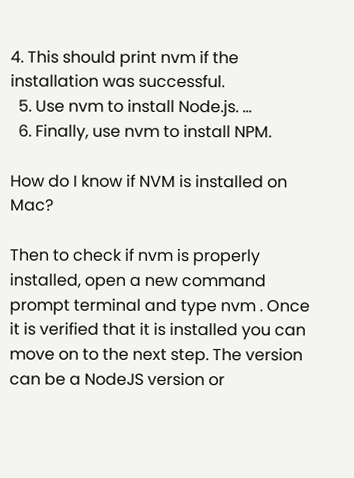4. This should print nvm if the installation was successful.
  5. Use nvm to install Node.js. …
  6. Finally, use nvm to install NPM.

How do I know if NVM is installed on Mac?

Then to check if nvm is properly installed, open a new command prompt terminal and type nvm . Once it is verified that it is installed you can move on to the next step. The version can be a NodeJS version or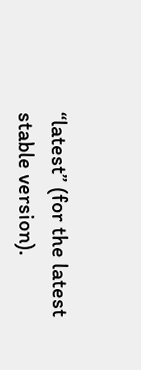“latest” (for the latest stable version).